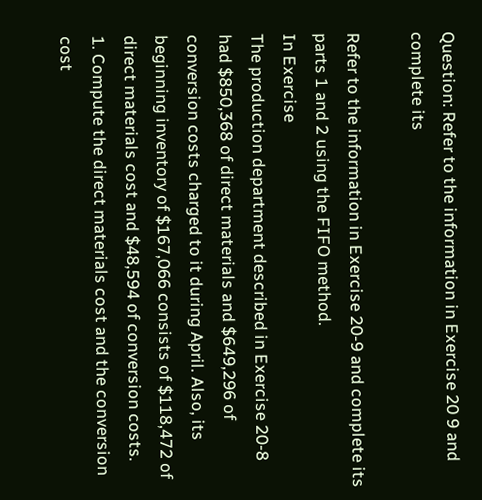Question: Refer to the information in Exercise 20 9 and complete its

Refer to the information in Exercise 20-9 and complete its parts 1 and 2 using the FIFO method.
In Exercise
The production department described in Exercise 20-8 had $850,368 of direct materials and $649,296 of conversion costs charged to it during April. Also, its beginning inventory of $167,066 consists of $118,472 of direct materials cost and $48,594 of conversion costs.
1. Compute the direct materials cost and the conversion cost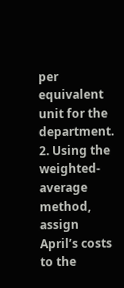per equivalent unit for the department.
2. Using the weighted-average method, assign April’s costs to the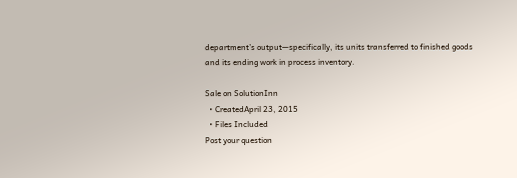department’s output—specifically, its units transferred to finished goods and its ending work in process inventory.

Sale on SolutionInn
  • CreatedApril 23, 2015
  • Files Included
Post your question